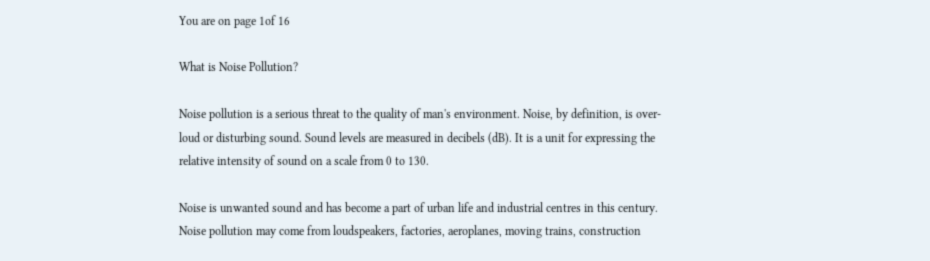You are on page 1of 16

What is Noise Pollution?

Noise pollution is a serious threat to the quality of man's environment. Noise, by definition, is over-
loud or disturbing sound. Sound levels are measured in decibels (dB). It is a unit for expressing the
relative intensity of sound on a scale from 0 to 130.

Noise is unwanted sound and has become a part of urban life and industrial centres in this century.
Noise pollution may come from loudspeakers, factories, aeroplanes, moving trains, construction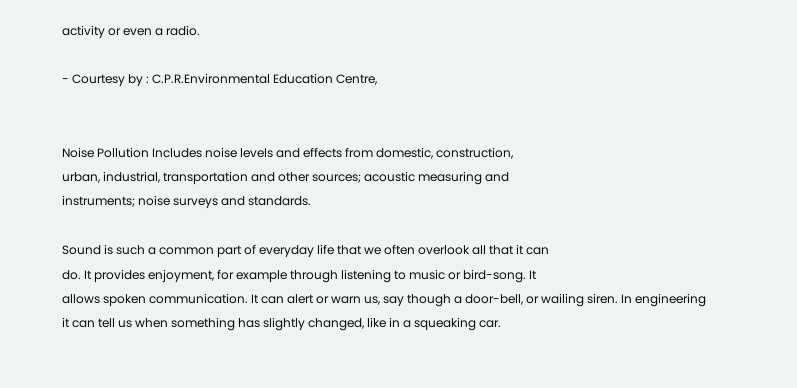activity or even a radio.

- Courtesy by : C.P.R.Environmental Education Centre,


Noise Pollution Includes noise levels and effects from domestic, construction,
urban, industrial, transportation and other sources; acoustic measuring and
instruments; noise surveys and standards.

Sound is such a common part of everyday life that we often overlook all that it can
do. It provides enjoyment, for example through listening to music or bird-song. It
allows spoken communication. It can alert or warn us, say though a door-bell, or wailing siren. In engineering
it can tell us when something has slightly changed, like in a squeaking car.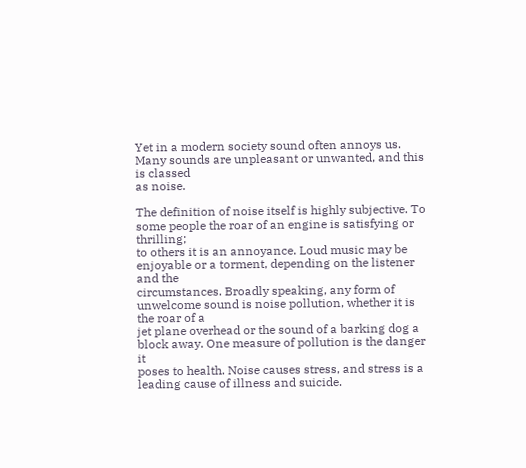Yet in a modern society sound often annoys us. Many sounds are unpleasant or unwanted, and this is classed
as noise.

The definition of noise itself is highly subjective. To some people the roar of an engine is satisfying or thrilling;
to others it is an annoyance. Loud music may be enjoyable or a torment, depending on the listener and the
circumstances. Broadly speaking, any form of unwelcome sound is noise pollution, whether it is the roar of a
jet plane overhead or the sound of a barking dog a block away. One measure of pollution is the danger it
poses to health. Noise causes stress, and stress is a leading cause of illness and suicide.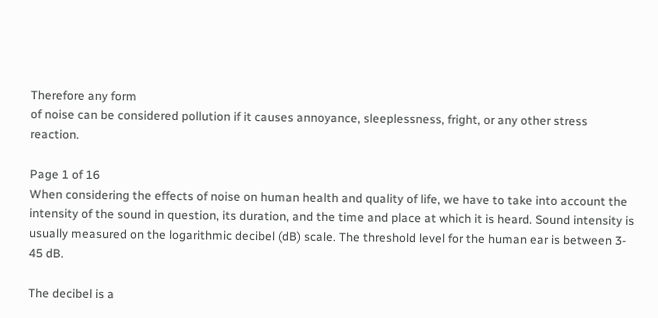Therefore any form
of noise can be considered pollution if it causes annoyance, sleeplessness, fright, or any other stress reaction.

Page 1 of 16
When considering the effects of noise on human health and quality of life, we have to take into account the
intensity of the sound in question, its duration, and the time and place at which it is heard. Sound intensity is
usually measured on the logarithmic decibel (dB) scale. The threshold level for the human ear is between 3-
45 dB.

The decibel is a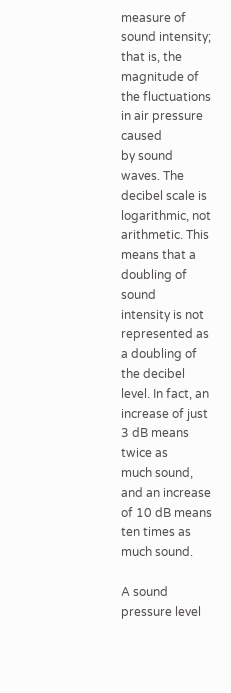measure of sound intensity; that is, the magnitude of the fluctuations in air pressure caused
by sound waves. The decibel scale is logarithmic, not arithmetic. This means that a doubling of sound
intensity is not represented as a doubling of the decibel level. In fact, an increase of just 3 dB means twice as
much sound, and an increase of 10 dB means ten times as much sound.

A sound pressure level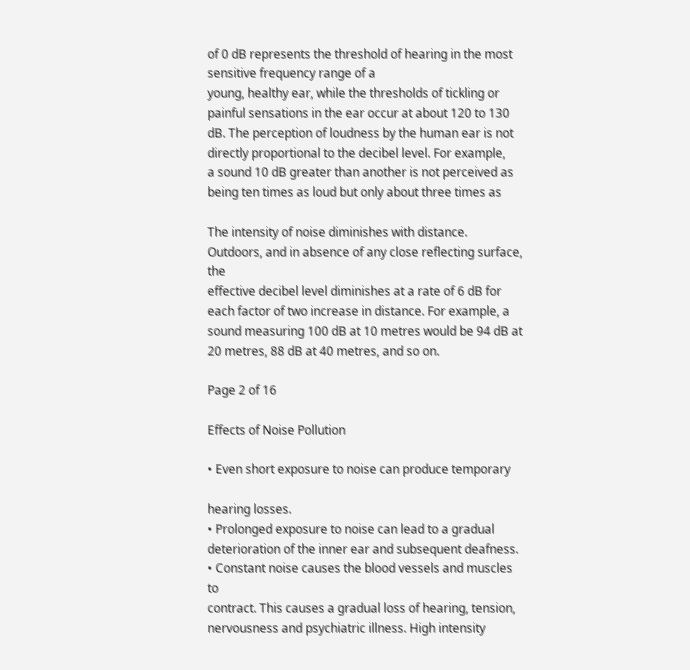of 0 dB represents the threshold of hearing in the most sensitive frequency range of a
young, healthy ear, while the thresholds of tickling or painful sensations in the ear occur at about 120 to 130
dB. The perception of loudness by the human ear is not directly proportional to the decibel level. For example,
a sound 10 dB greater than another is not perceived as being ten times as loud but only about three times as

The intensity of noise diminishes with distance. Outdoors, and in absence of any close reflecting surface, the
effective decibel level diminishes at a rate of 6 dB for each factor of two increase in distance. For example, a
sound measuring 100 dB at 10 metres would be 94 dB at 20 metres, 88 dB at 40 metres, and so on.

Page 2 of 16

Effects of Noise Pollution

• Even short exposure to noise can produce temporary

hearing losses.
• Prolonged exposure to noise can lead to a gradual
deterioration of the inner ear and subsequent deafness.
• Constant noise causes the blood vessels and muscles to
contract. This causes a gradual loss of hearing, tension,
nervousness and psychiatric illness. High intensity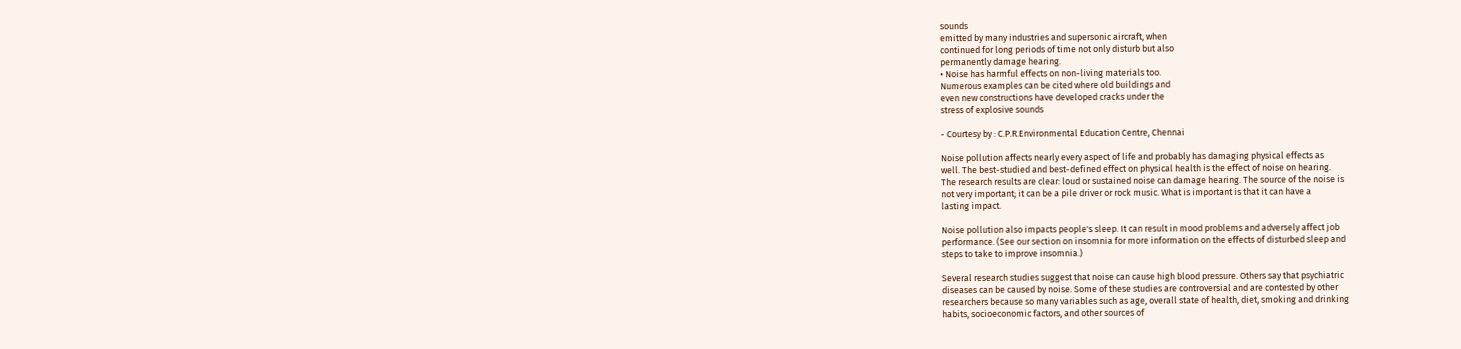sounds
emitted by many industries and supersonic aircraft, when
continued for long periods of time not only disturb but also
permanently damage hearing.
• Noise has harmful effects on non-living materials too.
Numerous examples can be cited where old buildings and
even new constructions have developed cracks under the
stress of explosive sounds

- Courtesy by : C.P.R.Environmental Education Centre, Chennai

Noise pollution affects nearly every aspect of life and probably has damaging physical effects as
well. The best-studied and best-defined effect on physical health is the effect of noise on hearing.
The research results are clear: loud or sustained noise can damage hearing. The source of the noise is
not very important; it can be a pile driver or rock music. What is important is that it can have a
lasting impact.

Noise pollution also impacts people's sleep. It can result in mood problems and adversely affect job
performance. (See our section on insomnia for more information on the effects of disturbed sleep and
steps to take to improve insomnia.)

Several research studies suggest that noise can cause high blood pressure. Others say that psychiatric
diseases can be caused by noise. Some of these studies are controversial and are contested by other
researchers because so many variables such as age, overall state of health, diet, smoking and drinking
habits, socioeconomic factors, and other sources of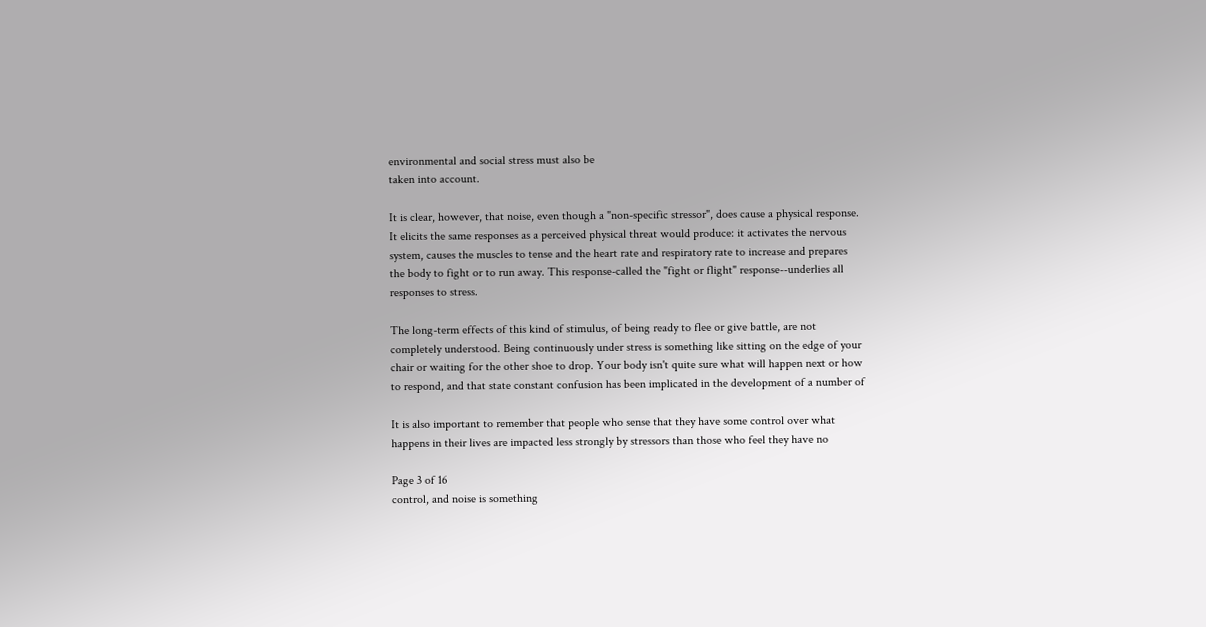environmental and social stress must also be
taken into account.

It is clear, however, that noise, even though a "non-specific stressor", does cause a physical response.
It elicits the same responses as a perceived physical threat would produce: it activates the nervous
system, causes the muscles to tense and the heart rate and respiratory rate to increase and prepares
the body to fight or to run away. This response-called the "fight or flight" response--underlies all
responses to stress.

The long-term effects of this kind of stimulus, of being ready to flee or give battle, are not
completely understood. Being continuously under stress is something like sitting on the edge of your
chair or waiting for the other shoe to drop. Your body isn't quite sure what will happen next or how
to respond, and that state constant confusion has been implicated in the development of a number of

It is also important to remember that people who sense that they have some control over what
happens in their lives are impacted less strongly by stressors than those who feel they have no

Page 3 of 16
control, and noise is something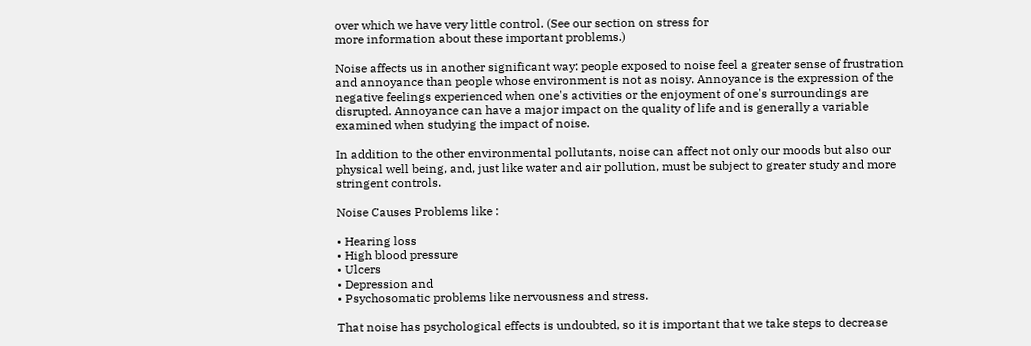over which we have very little control. (See our section on stress for
more information about these important problems.)

Noise affects us in another significant way: people exposed to noise feel a greater sense of frustration
and annoyance than people whose environment is not as noisy. Annoyance is the expression of the
negative feelings experienced when one's activities or the enjoyment of one's surroundings are
disrupted. Annoyance can have a major impact on the quality of life and is generally a variable
examined when studying the impact of noise.

In addition to the other environmental pollutants, noise can affect not only our moods but also our
physical well being, and, just like water and air pollution, must be subject to greater study and more
stringent controls.

Noise Causes Problems like :

• Hearing loss
• High blood pressure
• Ulcers
• Depression and
• Psychosomatic problems like nervousness and stress.

That noise has psychological effects is undoubted, so it is important that we take steps to decrease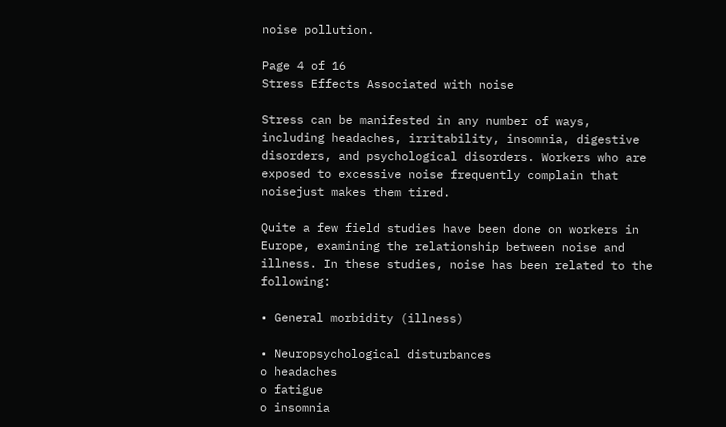noise pollution.

Page 4 of 16
Stress Effects Associated with noise

Stress can be manifested in any number of ways, including headaches, irritability, insomnia, digestive
disorders, and psychological disorders. Workers who are exposed to excessive noise frequently complain that
noisejust makes them tired.

Quite a few field studies have been done on workers in Europe, examining the relationship between noise and
illness. In these studies, noise has been related to the following:

• General morbidity (illness)

• Neuropsychological disturbances
o headaches
o fatigue
o insomnia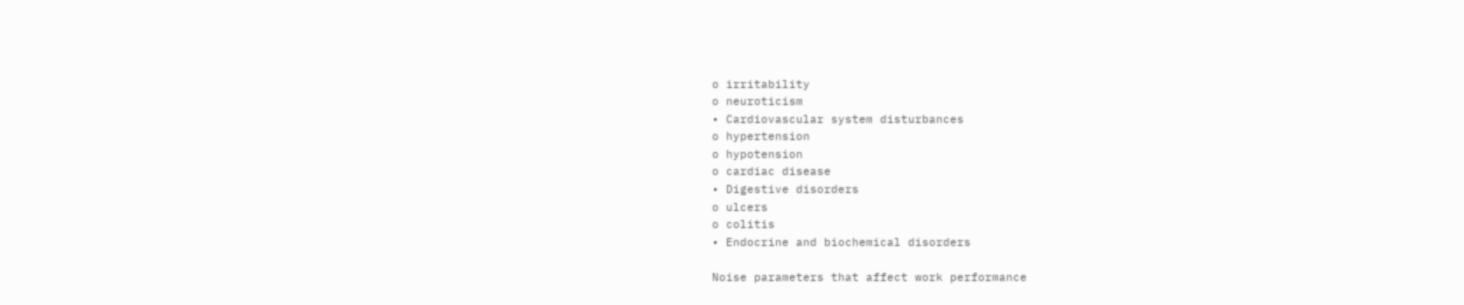o irritability
o neuroticism
• Cardiovascular system disturbances
o hypertension
o hypotension
o cardiac disease
• Digestive disorders
o ulcers
o colitis
• Endocrine and biochemical disorders

Noise parameters that affect work performance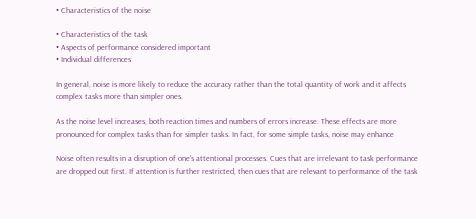• Characteristics of the noise

• Characteristics of the task
• Aspects of performance considered important
• Individual differences

In general, noise is more likely to reduce the accuracy rather than the total quantity of work and it affects
complex tasks more than simpler ones.

As the noise level increases, both reaction times and numbers of errors increase. These effects are more
pronounced for complex tasks than for simpler tasks. In fact, for some simple tasks, noise may enhance

Noise often results in a disruption of one's attentional processes. Cues that are irrelevant to task performance
are dropped out first. If attention is further restricted, then cues that are relevant to performance of the task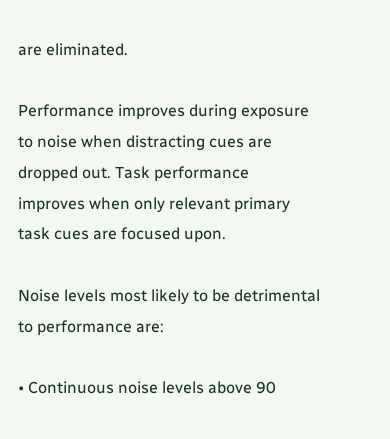are eliminated.

Performance improves during exposure to noise when distracting cues are dropped out. Task performance
improves when only relevant primary task cues are focused upon.

Noise levels most likely to be detrimental to performance are:

• Continuous noise levels above 90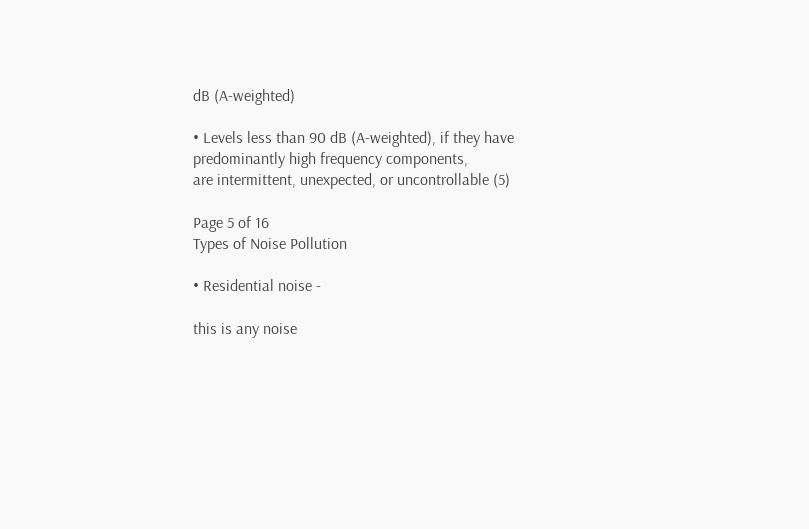dB (A-weighted)

• Levels less than 90 dB (A-weighted), if they have predominantly high frequency components,
are intermittent, unexpected, or uncontrollable (5)

Page 5 of 16
Types of Noise Pollution

• Residential noise -

this is any noise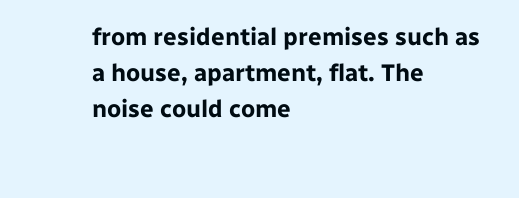from residential premises such as a house, apartment, flat. The noise could come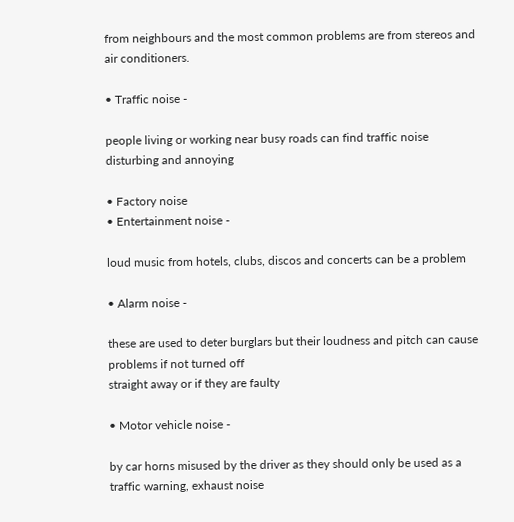from neighbours and the most common problems are from stereos and air conditioners.

• Traffic noise -

people living or working near busy roads can find traffic noise disturbing and annoying

• Factory noise
• Entertainment noise -

loud music from hotels, clubs, discos and concerts can be a problem

• Alarm noise -

these are used to deter burglars but their loudness and pitch can cause problems if not turned off
straight away or if they are faulty

• Motor vehicle noise -

by car horns misused by the driver as they should only be used as a traffic warning, exhaust noise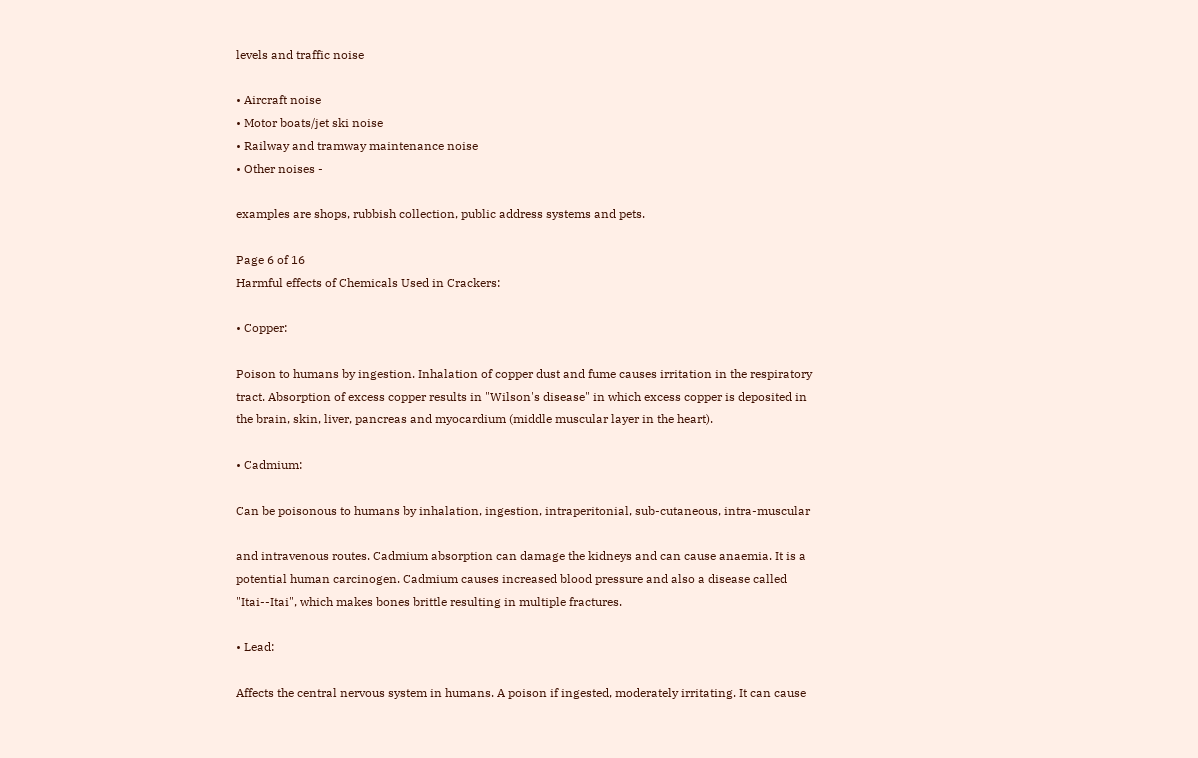levels and traffic noise

• Aircraft noise
• Motor boats/jet ski noise
• Railway and tramway maintenance noise
• Other noises -

examples are shops, rubbish collection, public address systems and pets.

Page 6 of 16
Harmful effects of Chemicals Used in Crackers:

• Copper:

Poison to humans by ingestion. Inhalation of copper dust and fume causes irritation in the respiratory
tract. Absorption of excess copper results in "Wilson's disease" in which excess copper is deposited in
the brain, skin, liver, pancreas and myocardium (middle muscular layer in the heart).

• Cadmium:

Can be poisonous to humans by inhalation, ingestion, intraperitonial, sub-cutaneous, intra-muscular

and intravenous routes. Cadmium absorption can damage the kidneys and can cause anaemia. It is a
potential human carcinogen. Cadmium causes increased blood pressure and also a disease called
"Itai--Itai", which makes bones brittle resulting in multiple fractures.

• Lead:

Affects the central nervous system in humans. A poison if ingested, moderately irritating. It can cause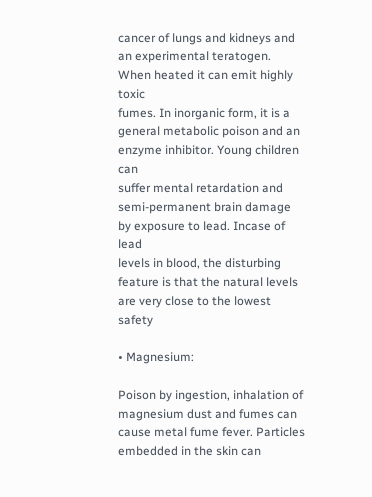cancer of lungs and kidneys and an experimental teratogen. When heated it can emit highly toxic
fumes. In inorganic form, it is a general metabolic poison and an enzyme inhibitor. Young children can
suffer mental retardation and semi-permanent brain damage by exposure to lead. Incase of lead
levels in blood, the disturbing feature is that the natural levels are very close to the lowest safety

• Magnesium:

Poison by ingestion, inhalation of magnesium dust and fumes can cause metal fume fever. Particles
embedded in the skin can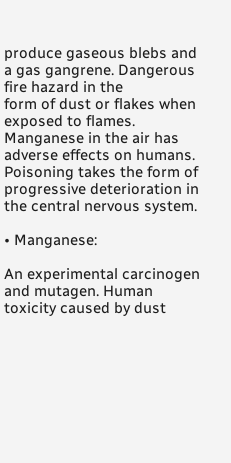produce gaseous blebs and a gas gangrene. Dangerous fire hazard in the
form of dust or flakes when exposed to flames. Manganese in the air has adverse effects on humans.
Poisoning takes the form of progressive deterioration in the central nervous system.

• Manganese:

An experimental carcinogen and mutagen. Human toxicity caused by dust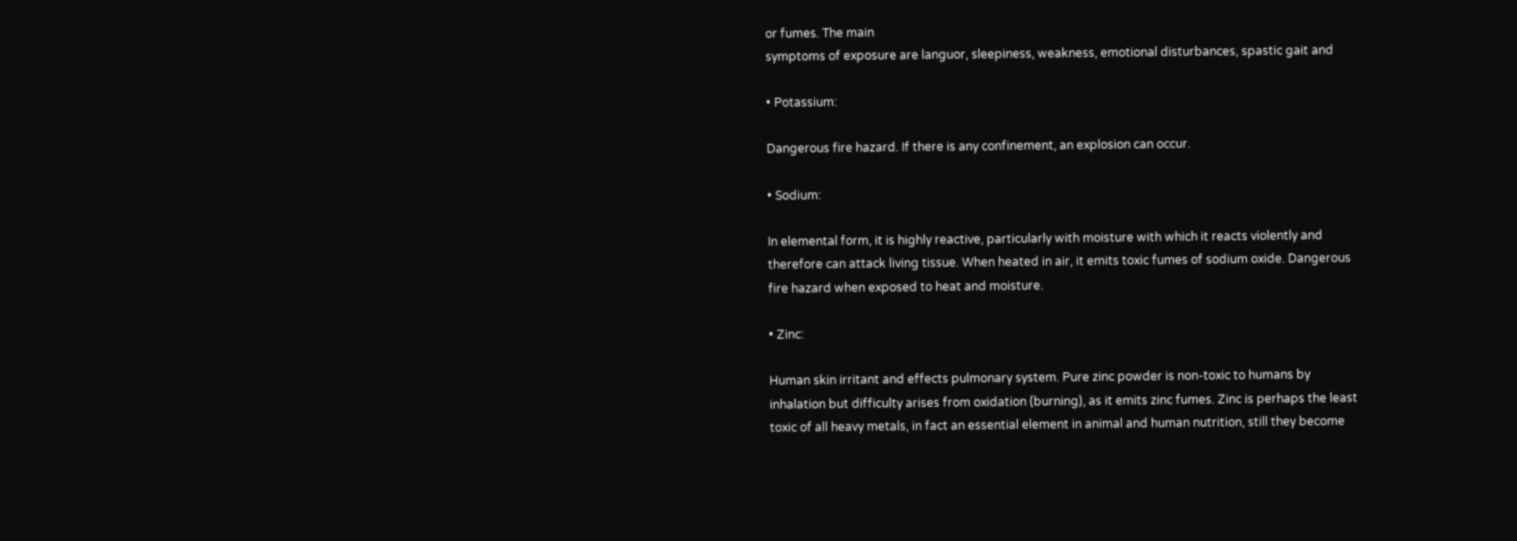or fumes. The main
symptoms of exposure are languor, sleepiness, weakness, emotional disturbances, spastic gait and

• Potassium:

Dangerous fire hazard. If there is any confinement, an explosion can occur.

• Sodium:

In elemental form, it is highly reactive, particularly with moisture with which it reacts violently and
therefore can attack living tissue. When heated in air, it emits toxic fumes of sodium oxide. Dangerous
fire hazard when exposed to heat and moisture.

• Zinc:

Human skin irritant and effects pulmonary system. Pure zinc powder is non-toxic to humans by
inhalation but difficulty arises from oxidation (burning), as it emits zinc fumes. Zinc is perhaps the least
toxic of all heavy metals, in fact an essential element in animal and human nutrition, still they become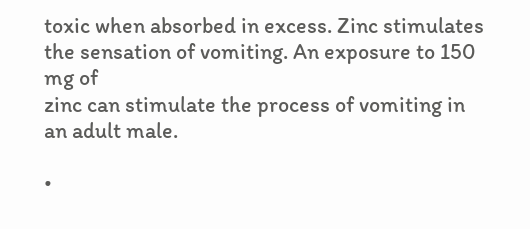toxic when absorbed in excess. Zinc stimulates the sensation of vomiting. An exposure to 150 mg of
zinc can stimulate the process of vomiting in an adult male.

•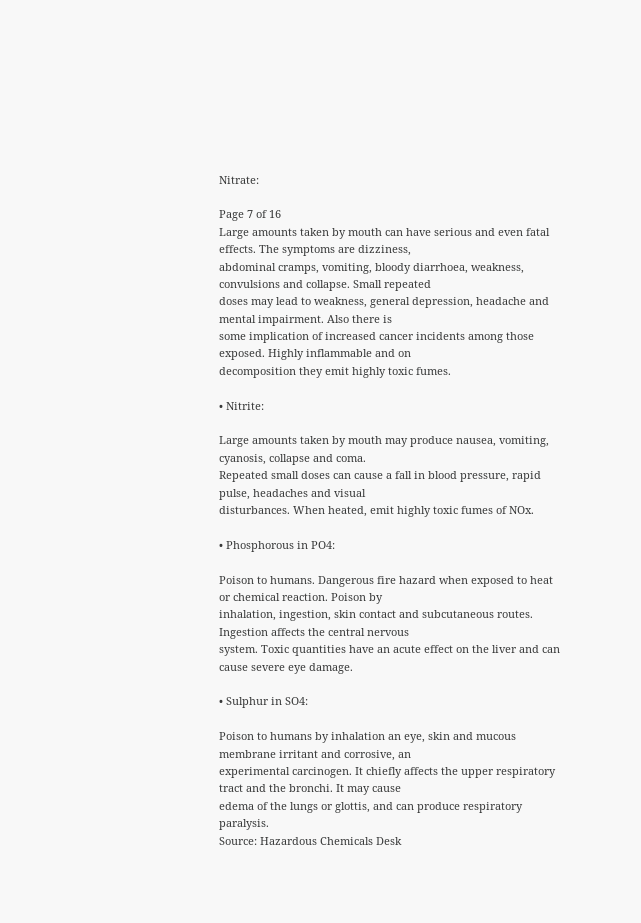Nitrate:

Page 7 of 16
Large amounts taken by mouth can have serious and even fatal effects. The symptoms are dizziness,
abdominal cramps, vomiting, bloody diarrhoea, weakness, convulsions and collapse. Small repeated
doses may lead to weakness, general depression, headache and mental impairment. Also there is
some implication of increased cancer incidents among those exposed. Highly inflammable and on
decomposition they emit highly toxic fumes.

• Nitrite:

Large amounts taken by mouth may produce nausea, vomiting, cyanosis, collapse and coma.
Repeated small doses can cause a fall in blood pressure, rapid pulse, headaches and visual
disturbances. When heated, emit highly toxic fumes of NOx.

• Phosphorous in PO4:

Poison to humans. Dangerous fire hazard when exposed to heat or chemical reaction. Poison by
inhalation, ingestion, skin contact and subcutaneous routes. Ingestion affects the central nervous
system. Toxic quantities have an acute effect on the liver and can cause severe eye damage.

• Sulphur in SO4:

Poison to humans by inhalation an eye, skin and mucous membrane irritant and corrosive, an
experimental carcinogen. It chiefly affects the upper respiratory tract and the bronchi. It may cause
edema of the lungs or glottis, and can produce respiratory paralysis.
Source: Hazardous Chemicals Desk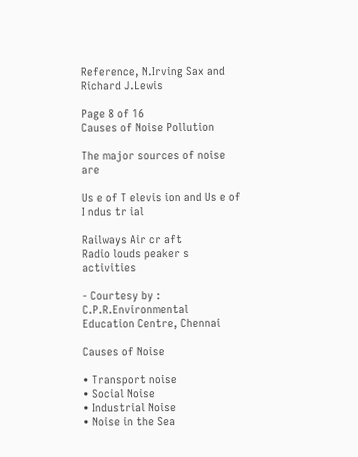Reference, N.Irving Sax and Richard J.Lewis

Page 8 of 16
Causes of Noise Pollution

The major sources of noise are

Us e of T elevis ion and Us e of I ndus tr ial

Railways Air cr aft
Radio louds peaker s activities

- Courtesy by : C.P.R.Environmental Education Centre, Chennai

Causes of Noise

• Transport noise
• Social Noise
• Industrial Noise
• Noise in the Sea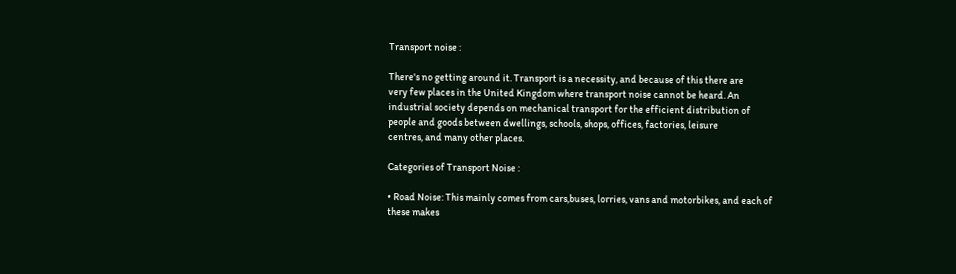Transport noise :

There's no getting around it. Transport is a necessity, and because of this there are
very few places in the United Kingdom where transport noise cannot be heard. An
industrial society depends on mechanical transport for the efficient distribution of
people and goods between dwellings, schools, shops, offices, factories, leisure
centres, and many other places.

Categories of Transport Noise :

• Road Noise: This mainly comes from cars,buses, lorries, vans and motorbikes, and each of
these makes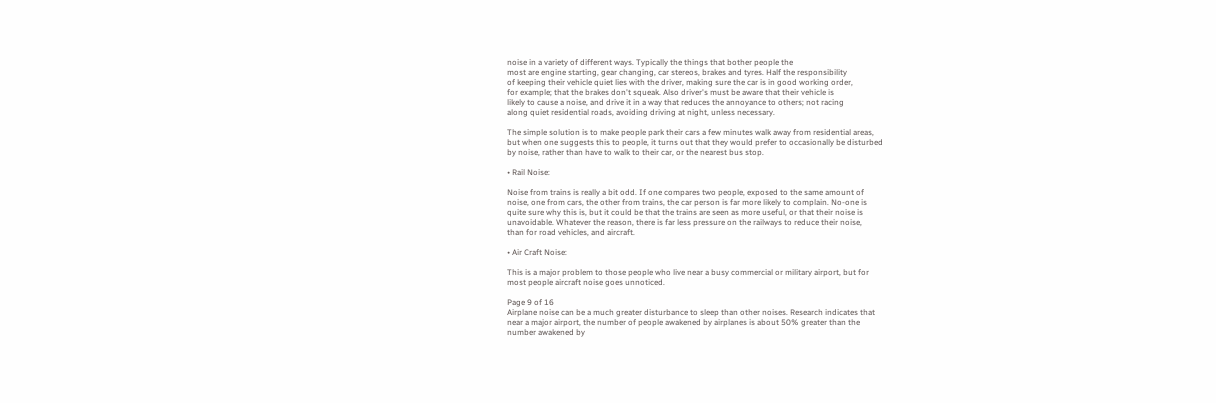noise in a variety of different ways. Typically the things that bother people the
most are engine starting, gear changing, car stereos, brakes and tyres. Half the responsibility
of keeping their vehicle quiet lies with the driver, making sure the car is in good working order,
for example; that the brakes don't squeak. Also driver's must be aware that their vehicle is
likely to cause a noise, and drive it in a way that reduces the annoyance to others; not racing
along quiet residential roads, avoiding driving at night, unless necessary.

The simple solution is to make people park their cars a few minutes walk away from residential areas,
but when one suggests this to people, it turns out that they would prefer to occasionally be disturbed
by noise, rather than have to walk to their car, or the nearest bus stop.

• Rail Noise:

Noise from trains is really a bit odd. If one compares two people, exposed to the same amount of
noise, one from cars, the other from trains, the car person is far more likely to complain. No-one is
quite sure why this is, but it could be that the trains are seen as more useful, or that their noise is
unavoidable. Whatever the reason, there is far less pressure on the railways to reduce their noise,
than for road vehicles, and aircraft.

• Air Craft Noise:

This is a major problem to those people who live near a busy commercial or military airport, but for
most people aircraft noise goes unnoticed.

Page 9 of 16
Airplane noise can be a much greater disturbance to sleep than other noises. Research indicates that
near a major airport, the number of people awakened by airplanes is about 50% greater than the
number awakened by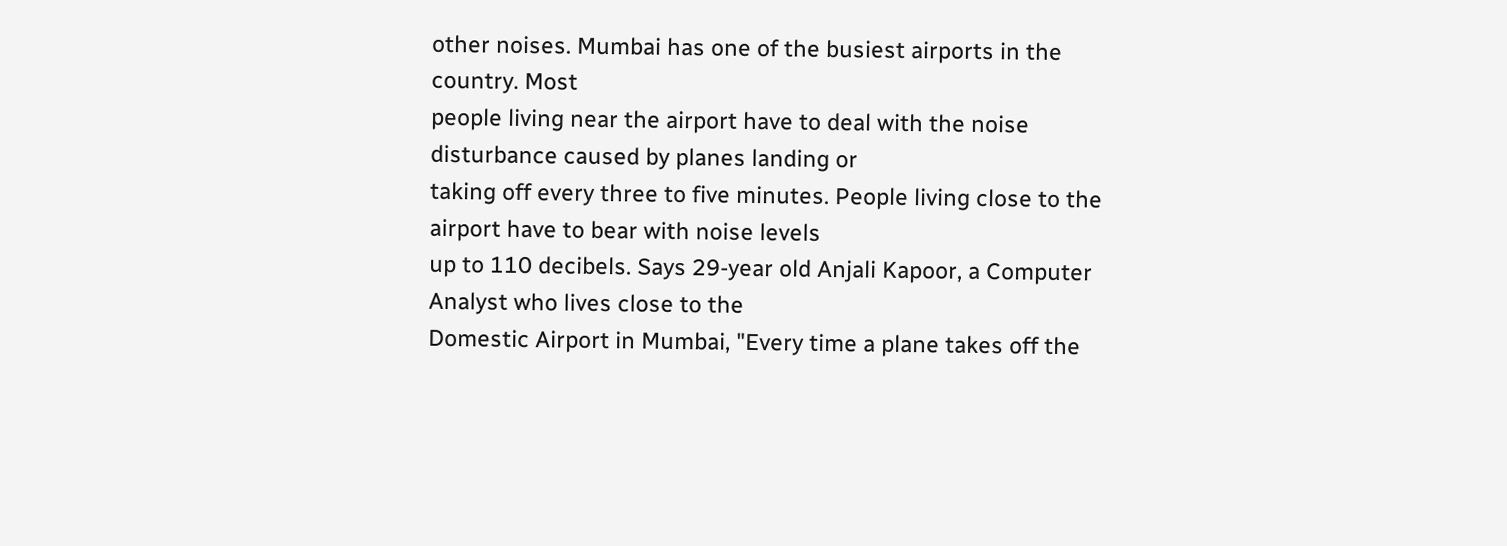other noises. Mumbai has one of the busiest airports in the country. Most
people living near the airport have to deal with the noise disturbance caused by planes landing or
taking off every three to five minutes. People living close to the airport have to bear with noise levels
up to 110 decibels. Says 29-year old Anjali Kapoor, a Computer Analyst who lives close to the
Domestic Airport in Mumbai, "Every time a plane takes off the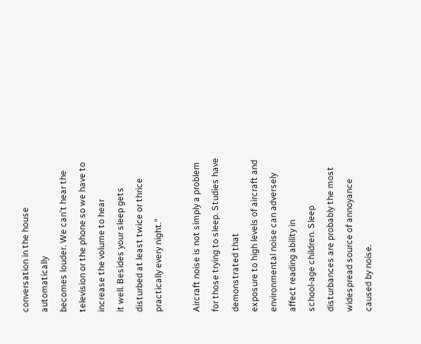conversation in the house automatically
becomes louder. We can’t hear the television or the phone so we have to increase the volume to hear
it well. Besides your sleep gets disturbed at least twice or thrice practically every night."

Aircraft noise is not simply a problem for those trying to sleep. Studies have demonstrated that
exposure to high levels of aircraft and environmental noise can adversely affect reading ability in
school-age children. Sleep disturbances are probably the most widespread source of annoyance
caused by noise.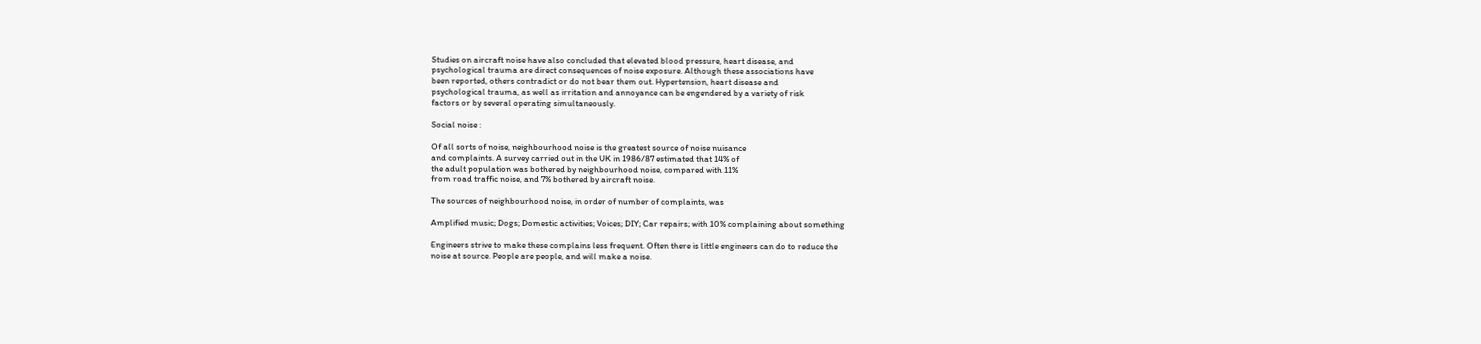Studies on aircraft noise have also concluded that elevated blood pressure, heart disease, and
psychological trauma are direct consequences of noise exposure. Although these associations have
been reported, others contradict or do not bear them out. Hypertension, heart disease and
psychological trauma, as well as irritation and annoyance can be engendered by a variety of risk
factors or by several operating simultaneously.

Social noise :

Of all sorts of noise, neighbourhood noise is the greatest source of noise nuisance
and complaints. A survey carried out in the UK in 1986/87 estimated that 14% of
the adult population was bothered by neighbourhood noise, compared with 11%
from road traffic noise, and 7% bothered by aircraft noise.

The sources of neighbourhood noise, in order of number of complaints, was

Amplified music; Dogs; Domestic activities; Voices; DIY; Car repairs; with 10% complaining about something

Engineers strive to make these complains less frequent. Often there is little engineers can do to reduce the
noise at source. People are people, and will make a noise.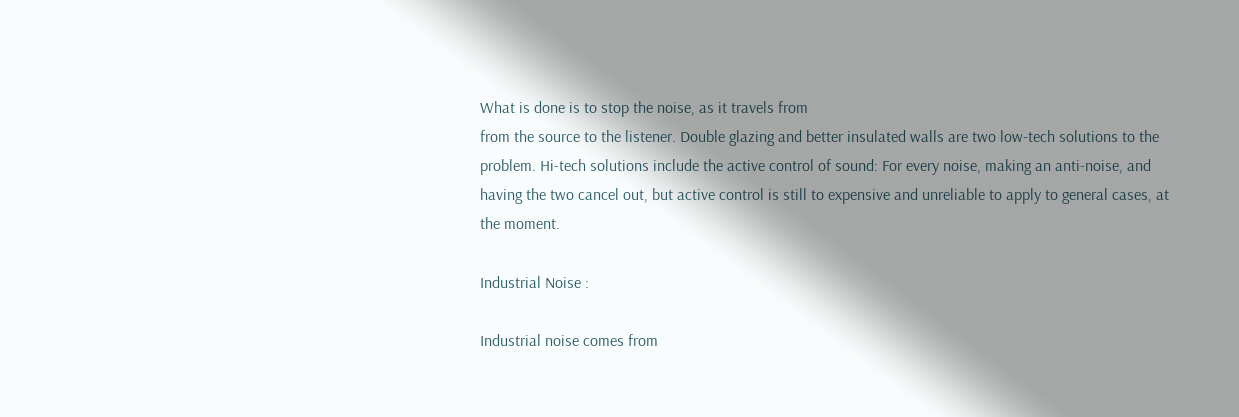What is done is to stop the noise, as it travels from
from the source to the listener. Double glazing and better insulated walls are two low-tech solutions to the
problem. Hi-tech solutions include the active control of sound: For every noise, making an anti-noise, and
having the two cancel out, but active control is still to expensive and unreliable to apply to general cases, at
the moment.

Industrial Noise :

Industrial noise comes from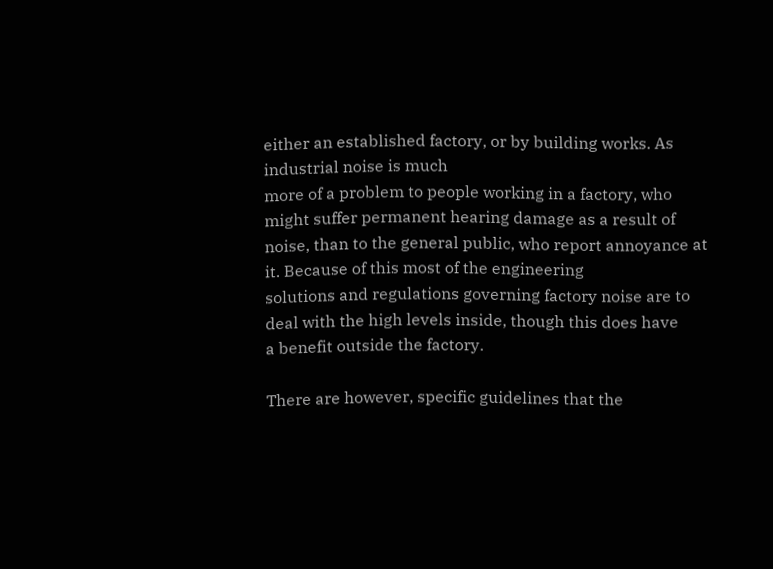either an established factory, or by building works. As industrial noise is much
more of a problem to people working in a factory, who might suffer permanent hearing damage as a result of
noise, than to the general public, who report annoyance at it. Because of this most of the engineering
solutions and regulations governing factory noise are to deal with the high levels inside, though this does have
a benefit outside the factory.

There are however, specific guidelines that the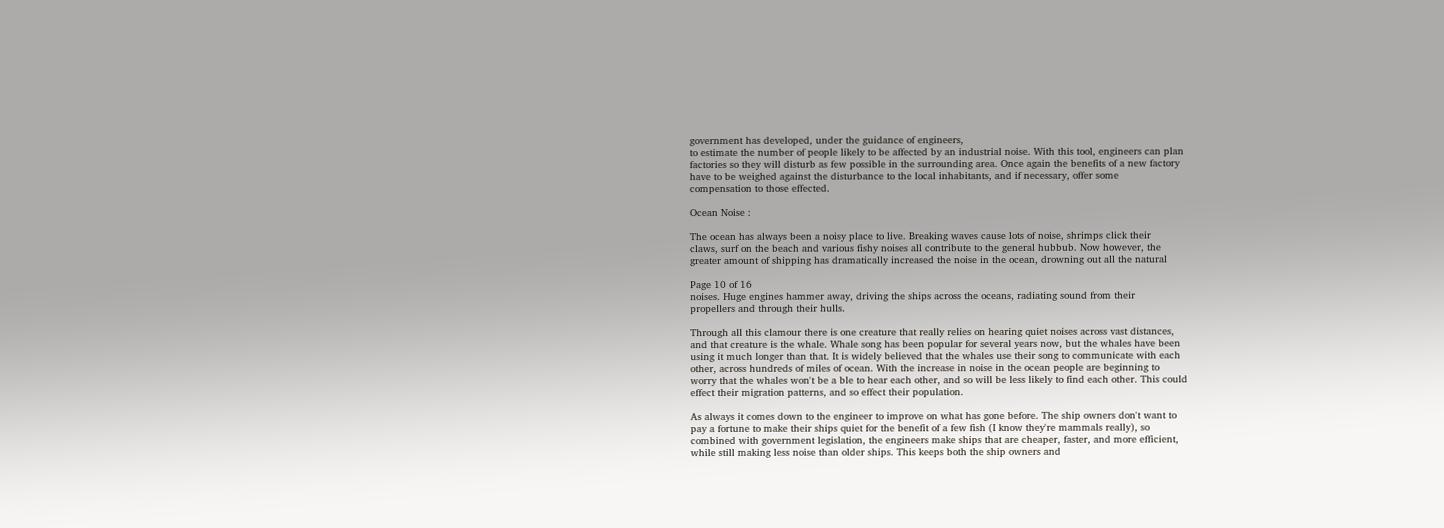government has developed, under the guidance of engineers,
to estimate the number of people likely to be affected by an industrial noise. With this tool, engineers can plan
factories so they will disturb as few possible in the surrounding area. Once again the benefits of a new factory
have to be weighed against the disturbance to the local inhabitants, and if necessary, offer some
compensation to those effected.

Ocean Noise :

The ocean has always been a noisy place to live. Breaking waves cause lots of noise, shrimps click their
claws, surf on the beach and various fishy noises all contribute to the general hubbub. Now however, the
greater amount of shipping has dramatically increased the noise in the ocean, drowning out all the natural

Page 10 of 16
noises. Huge engines hammer away, driving the ships across the oceans, radiating sound from their
propellers and through their hulls.

Through all this clamour there is one creature that really relies on hearing quiet noises across vast distances,
and that creature is the whale. Whale song has been popular for several years now, but the whales have been
using it much longer than that. It is widely believed that the whales use their song to communicate with each
other, across hundreds of miles of ocean. With the increase in noise in the ocean people are beginning to
worry that the whales won't be a ble to hear each other, and so will be less likely to find each other. This could
effect their migration patterns, and so effect their population.

As always it comes down to the engineer to improve on what has gone before. The ship owners don't want to
pay a fortune to make their ships quiet for the benefit of a few fish (I know they're mammals really), so
combined with government legislation, the engineers make ships that are cheaper, faster, and more efficient,
while still making less noise than older ships. This keeps both the ship owners and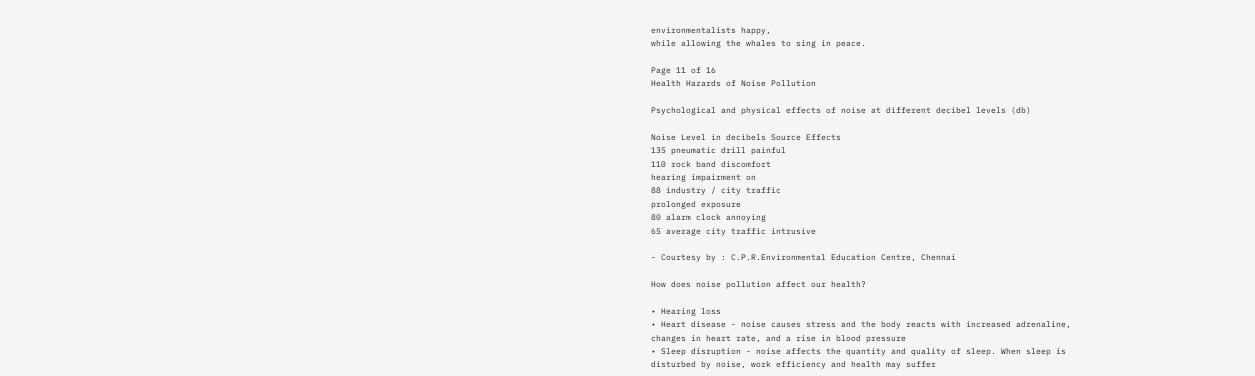environmentalists happy,
while allowing the whales to sing in peace.

Page 11 of 16
Health Hazards of Noise Pollution

Psychological and physical effects of noise at different decibel levels (db)

Noise Level in decibels Source Effects
135 pneumatic drill painful
110 rock band discomfort
hearing impairment on
88 industry / city traffic
prolonged exposure
80 alarm clock annoying
65 average city traffic intrusive

- Courtesy by : C.P.R.Environmental Education Centre, Chennai

How does noise pollution affect our health?

• Hearing loss
• Heart disease - noise causes stress and the body reacts with increased adrenaline,
changes in heart rate, and a rise in blood pressure
• Sleep disruption - noise affects the quantity and quality of sleep. When sleep is
disturbed by noise, work efficiency and health may suffer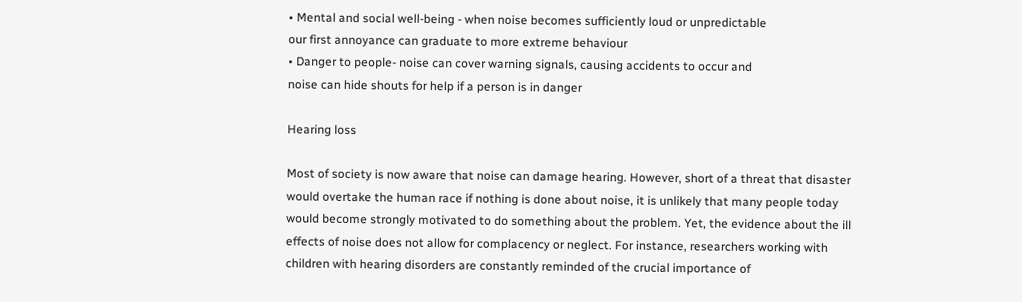• Mental and social well-being - when noise becomes sufficiently loud or unpredictable
our first annoyance can graduate to more extreme behaviour
• Danger to people- noise can cover warning signals, causing accidents to occur and
noise can hide shouts for help if a person is in danger

Hearing loss

Most of society is now aware that noise can damage hearing. However, short of a threat that disaster
would overtake the human race if nothing is done about noise, it is unlikely that many people today
would become strongly motivated to do something about the problem. Yet, the evidence about the ill
effects of noise does not allow for complacency or neglect. For instance, researchers working with
children with hearing disorders are constantly reminded of the crucial importance of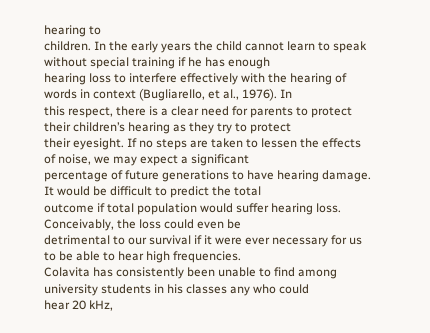hearing to
children. In the early years the child cannot learn to speak without special training if he has enough
hearing loss to interfere effectively with the hearing of words in context (Bugliarello, et al., 1976). In
this respect, there is a clear need for parents to protect their children’s hearing as they try to protect
their eyesight. If no steps are taken to lessen the effects of noise, we may expect a significant
percentage of future generations to have hearing damage. It would be difficult to predict the total
outcome if total population would suffer hearing loss. Conceivably, the loss could even be
detrimental to our survival if it were ever necessary for us to be able to hear high frequencies.
Colavita has consistently been unable to find among university students in his classes any who could
hear 20 kHz,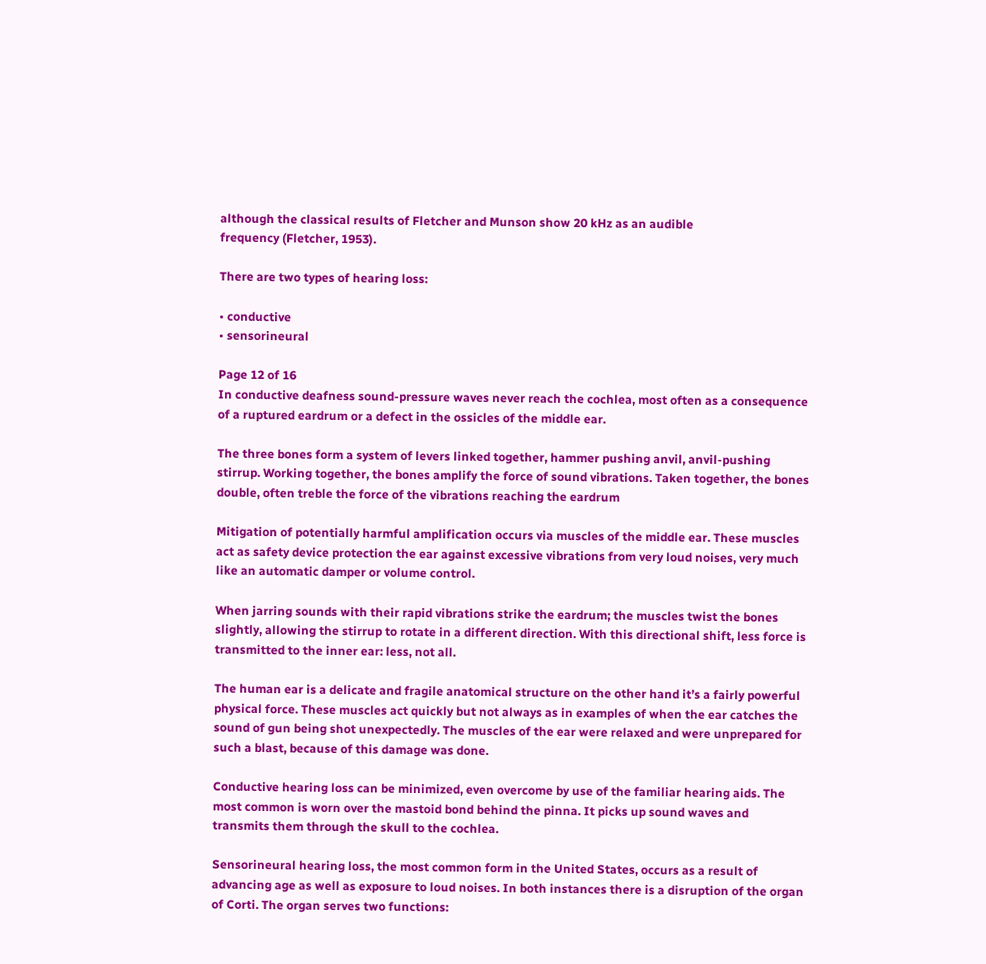although the classical results of Fletcher and Munson show 20 kHz as an audible
frequency (Fletcher, 1953).

There are two types of hearing loss:

• conductive
• sensorineural

Page 12 of 16
In conductive deafness sound-pressure waves never reach the cochlea, most often as a consequence
of a ruptured eardrum or a defect in the ossicles of the middle ear.

The three bones form a system of levers linked together, hammer pushing anvil, anvil-pushing
stirrup. Working together, the bones amplify the force of sound vibrations. Taken together, the bones
double, often treble the force of the vibrations reaching the eardrum

Mitigation of potentially harmful amplification occurs via muscles of the middle ear. These muscles
act as safety device protection the ear against excessive vibrations from very loud noises, very much
like an automatic damper or volume control.

When jarring sounds with their rapid vibrations strike the eardrum; the muscles twist the bones
slightly, allowing the stirrup to rotate in a different direction. With this directional shift, less force is
transmitted to the inner ear: less, not all.

The human ear is a delicate and fragile anatomical structure on the other hand it’s a fairly powerful
physical force. These muscles act quickly but not always as in examples of when the ear catches the
sound of gun being shot unexpectedly. The muscles of the ear were relaxed and were unprepared for
such a blast, because of this damage was done.

Conductive hearing loss can be minimized, even overcome by use of the familiar hearing aids. The
most common is worn over the mastoid bond behind the pinna. It picks up sound waves and
transmits them through the skull to the cochlea.

Sensorineural hearing loss, the most common form in the United States, occurs as a result of
advancing age as well as exposure to loud noises. In both instances there is a disruption of the organ
of Corti. The organ serves two functions: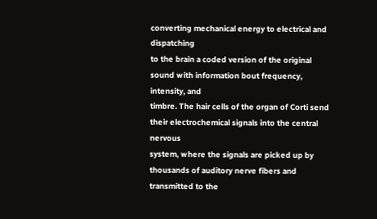converting mechanical energy to electrical and dispatching
to the brain a coded version of the original sound with information bout frequency, intensity, and
timbre. The hair cells of the organ of Corti send their electrochemical signals into the central nervous
system, where the signals are picked up by thousands of auditory nerve fibers and transmitted to the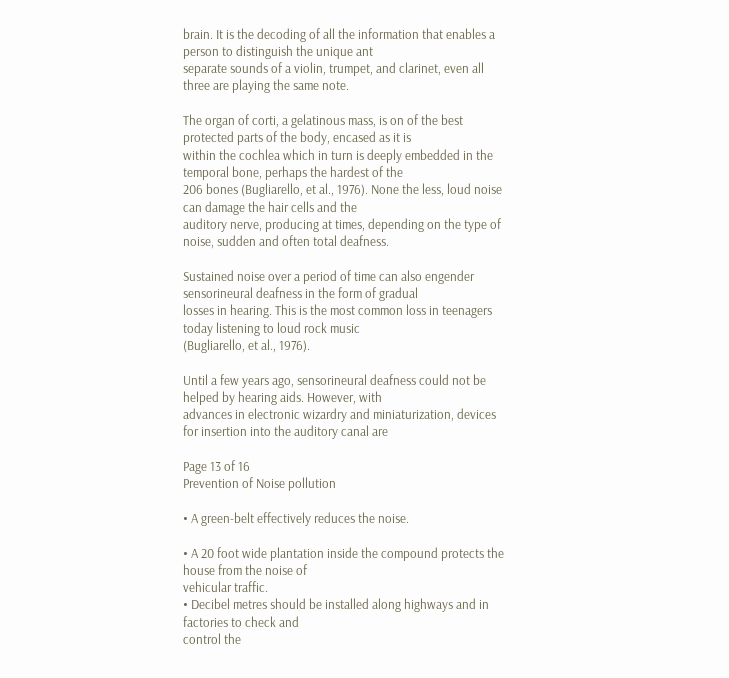brain. It is the decoding of all the information that enables a person to distinguish the unique ant
separate sounds of a violin, trumpet, and clarinet, even all three are playing the same note.

The organ of corti, a gelatinous mass, is on of the best protected parts of the body, encased as it is
within the cochlea which in turn is deeply embedded in the temporal bone, perhaps the hardest of the
206 bones (Bugliarello, et al., 1976). None the less, loud noise can damage the hair cells and the
auditory nerve, producing at times, depending on the type of noise, sudden and often total deafness.

Sustained noise over a period of time can also engender sensorineural deafness in the form of gradual
losses in hearing. This is the most common loss in teenagers today listening to loud rock music
(Bugliarello, et al., 1976).

Until a few years ago, sensorineural deafness could not be helped by hearing aids. However, with
advances in electronic wizardry and miniaturization, devices for insertion into the auditory canal are

Page 13 of 16
Prevention of Noise pollution

• A green-belt effectively reduces the noise.

• A 20 foot wide plantation inside the compound protects the house from the noise of
vehicular traffic.
• Decibel metres should be installed along highways and in factories to check and
control the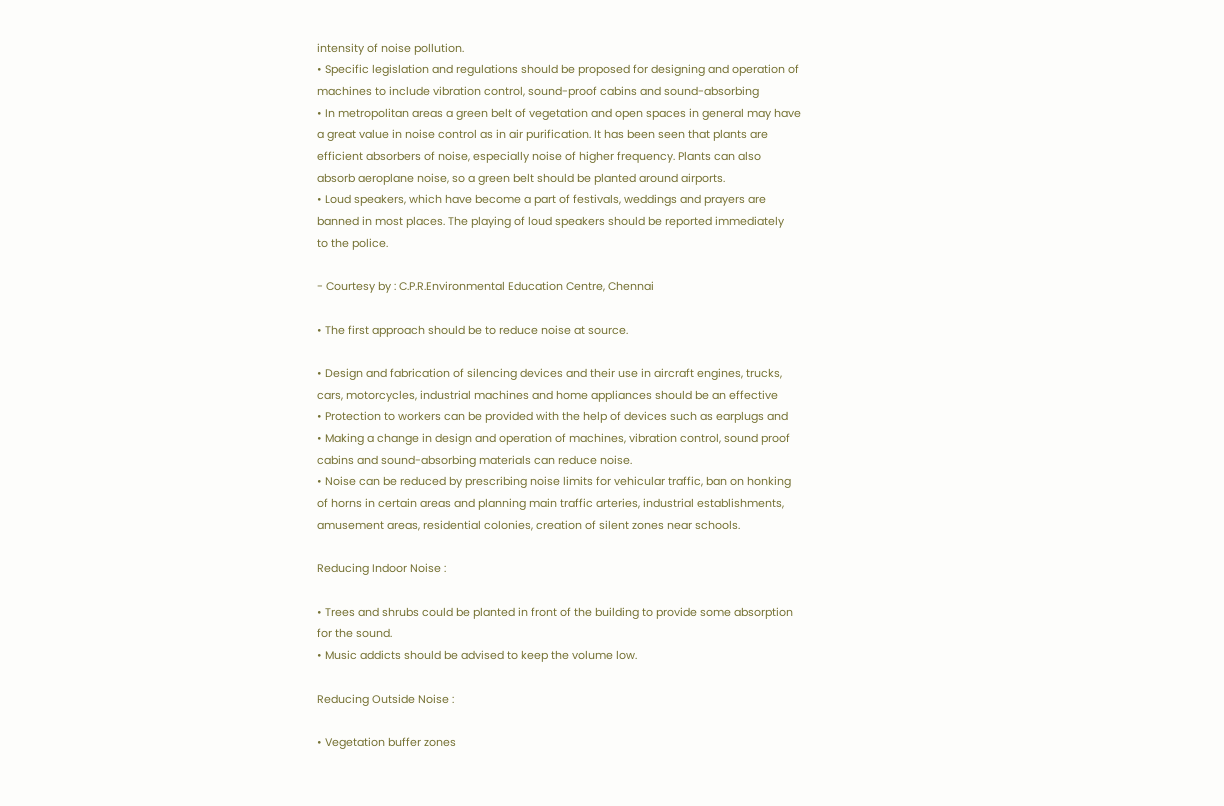intensity of noise pollution.
• Specific legislation and regulations should be proposed for designing and operation of
machines to include vibration control, sound-proof cabins and sound-absorbing
• In metropolitan areas a green belt of vegetation and open spaces in general may have
a great value in noise control as in air purification. It has been seen that plants are
efficient absorbers of noise, especially noise of higher frequency. Plants can also
absorb aeroplane noise, so a green belt should be planted around airports.
• Loud speakers, which have become a part of festivals, weddings and prayers are
banned in most places. The playing of loud speakers should be reported immediately
to the police.

- Courtesy by : C.P.R.Environmental Education Centre, Chennai

• The first approach should be to reduce noise at source.

• Design and fabrication of silencing devices and their use in aircraft engines, trucks,
cars, motorcycles, industrial machines and home appliances should be an effective
• Protection to workers can be provided with the help of devices such as earplugs and
• Making a change in design and operation of machines, vibration control, sound proof
cabins and sound-absorbing materials can reduce noise.
• Noise can be reduced by prescribing noise limits for vehicular traffic, ban on honking
of horns in certain areas and planning main traffic arteries, industrial establishments,
amusement areas, residential colonies, creation of silent zones near schools.

Reducing Indoor Noise :

• Trees and shrubs could be planted in front of the building to provide some absorption
for the sound.
• Music addicts should be advised to keep the volume low.

Reducing Outside Noise :

• Vegetation buffer zones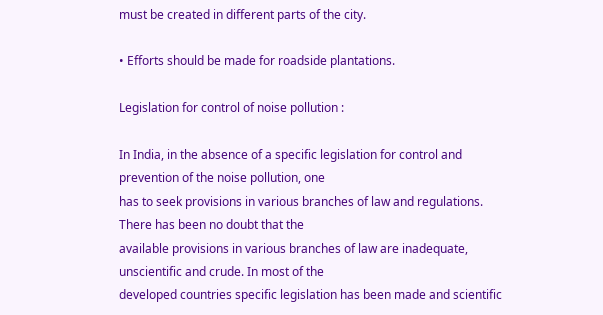must be created in different parts of the city.

• Efforts should be made for roadside plantations.

Legislation for control of noise pollution :

In India, in the absence of a specific legislation for control and prevention of the noise pollution, one
has to seek provisions in various branches of law and regulations. There has been no doubt that the
available provisions in various branches of law are inadequate, unscientific and crude. In most of the
developed countries specific legislation has been made and scientific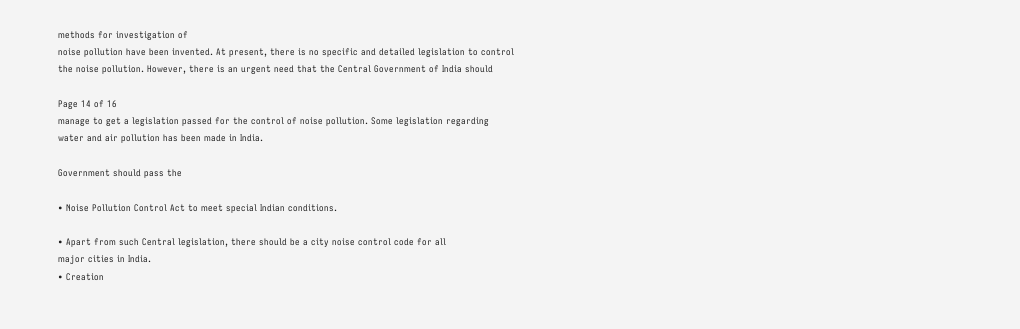methods for investigation of
noise pollution have been invented. At present, there is no specific and detailed legislation to control
the noise pollution. However, there is an urgent need that the Central Government of India should

Page 14 of 16
manage to get a legislation passed for the control of noise pollution. Some legislation regarding
water and air pollution has been made in India.

Government should pass the

• Noise Pollution Control Act to meet special Indian conditions.

• Apart from such Central legislation, there should be a city noise control code for all
major cities in India.
• Creation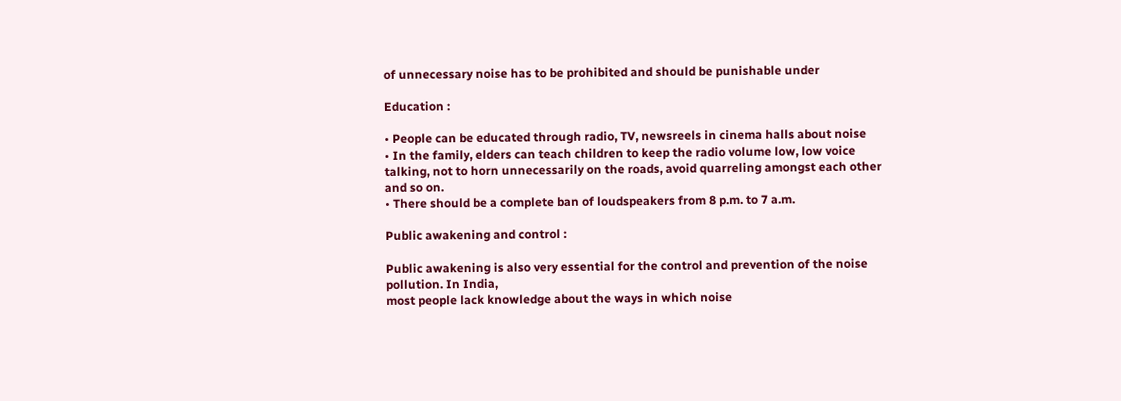of unnecessary noise has to be prohibited and should be punishable under

Education :

• People can be educated through radio, TV, newsreels in cinema halls about noise
• In the family, elders can teach children to keep the radio volume low, low voice
talking, not to horn unnecessarily on the roads, avoid quarreling amongst each other
and so on.
• There should be a complete ban of loudspeakers from 8 p.m. to 7 a.m.

Public awakening and control :

Public awakening is also very essential for the control and prevention of the noise pollution. In India,
most people lack knowledge about the ways in which noise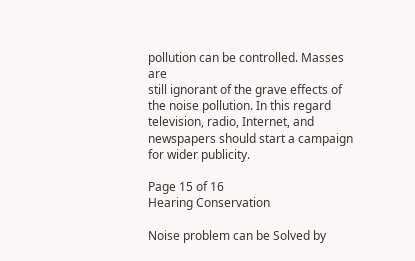pollution can be controlled. Masses are
still ignorant of the grave effects of the noise pollution. In this regard television, radio, Internet, and
newspapers should start a campaign for wider publicity.

Page 15 of 16
Hearing Conservation

Noise problem can be Solved by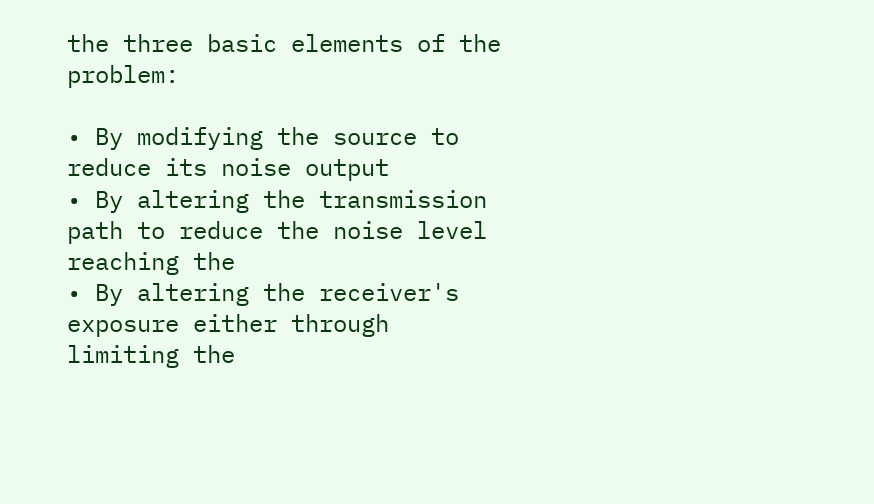the three basic elements of the problem:

• By modifying the source to reduce its noise output
• By altering the transmission path to reduce the noise level reaching the
• By altering the receiver's exposure either through limiting the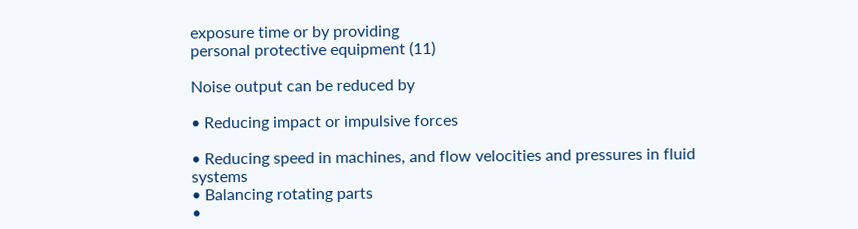exposure time or by providing
personal protective equipment (11)

Noise output can be reduced by

• Reducing impact or impulsive forces

• Reducing speed in machines, and flow velocities and pressures in fluid systems
• Balancing rotating parts
•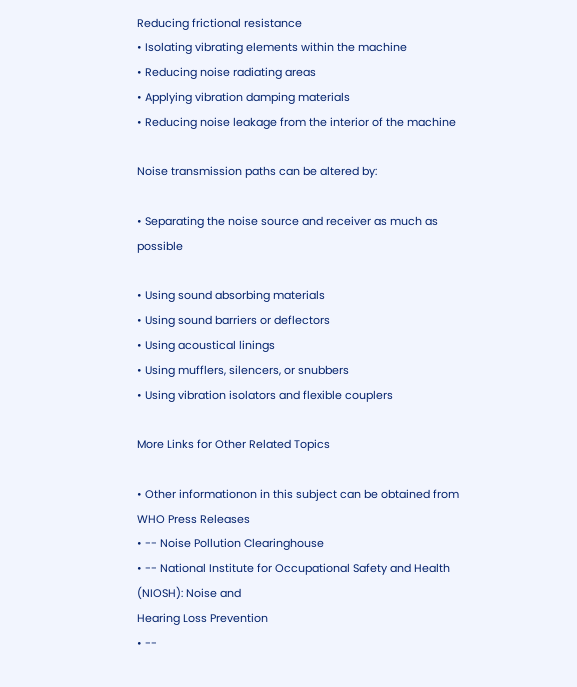Reducing frictional resistance
• Isolating vibrating elements within the machine
• Reducing noise radiating areas
• Applying vibration damping materials
• Reducing noise leakage from the interior of the machine

Noise transmission paths can be altered by:

• Separating the noise source and receiver as much as possible

• Using sound absorbing materials
• Using sound barriers or deflectors
• Using acoustical linings
• Using mufflers, silencers, or snubbers
• Using vibration isolators and flexible couplers

More Links for Other Related Topics

• Other informationon in this subject can be obtained from WHO Press Releases
• -- Noise Pollution Clearinghouse
• -- National Institute for Occupational Safety and Health (NIOSH): Noise and
Hearing Loss Prevention
• --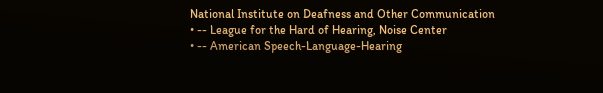National Institute on Deafness and Other Communication
• -- League for the Hard of Hearing, Noise Center
• -- American Speech-Language-Hearing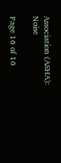Association (ASHA): Noise

Page 16 of 16